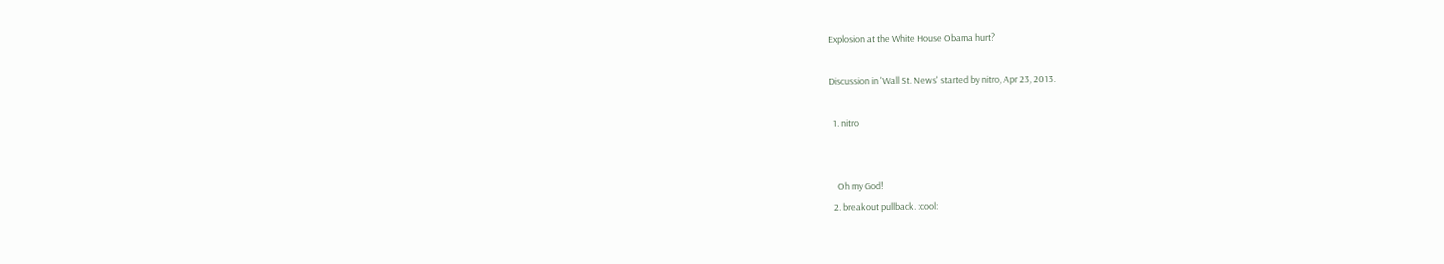Explosion at the White House Obama hurt?

Discussion in 'Wall St. News' started by nitro, Apr 23, 2013.

  1. nitro


    Oh my God!
  2. breakout pullback. :cool: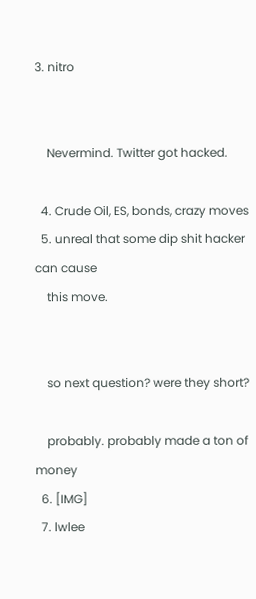3. nitro


    Nevermind. Twitter got hacked.

  4. Crude Oil, ES, bonds, crazy moves
  5. unreal that some dip shit hacker can cause
    this move.


    so next question? were they short?

    probably. probably made a ton of money
  6. [IMG]
  7. lwlee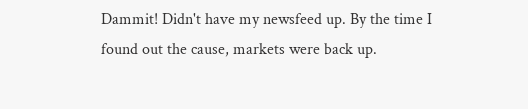Dammit! Didn't have my newsfeed up. By the time I found out the cause, markets were back up.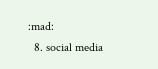:mad:
  8. social media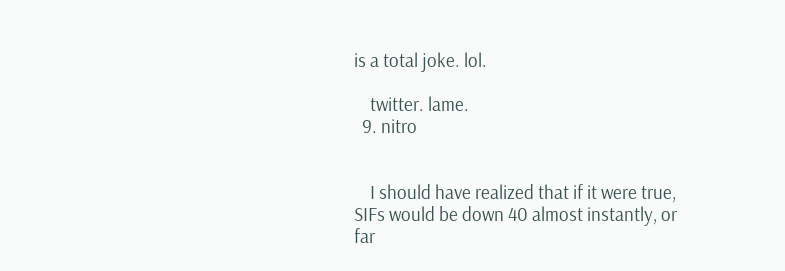is a total joke. lol.

    twitter. lame.
  9. nitro


    I should have realized that if it were true, SIFs would be down 40 almost instantly, or far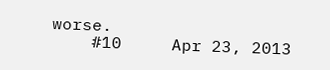worse.
    #10     Apr 23, 2013